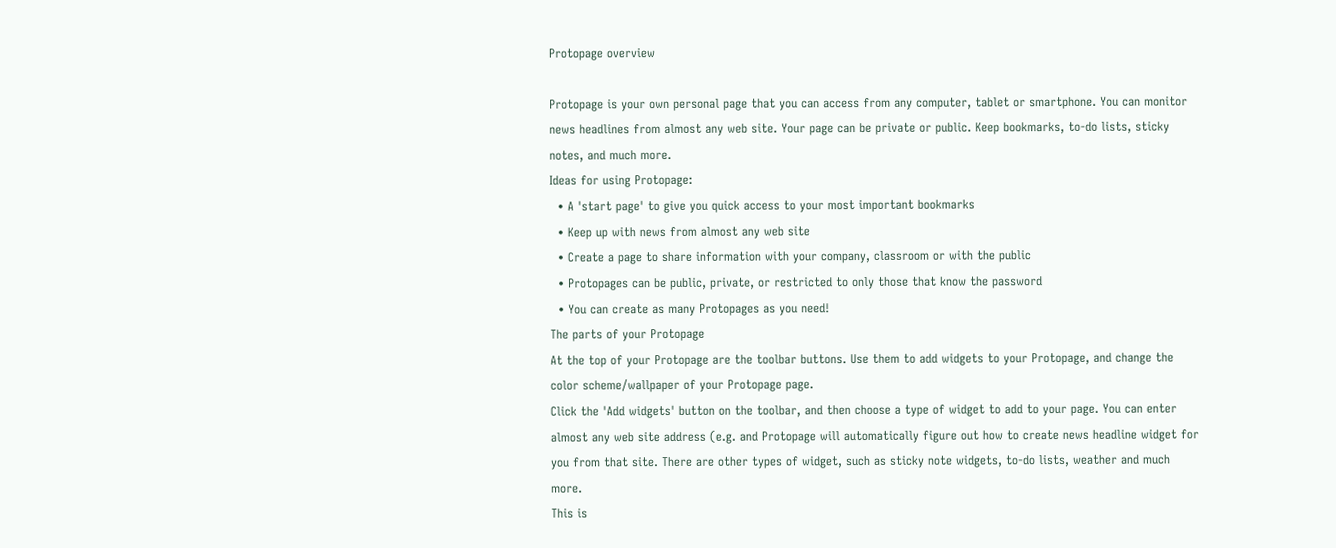Protopage overview

Protopage is your own personal page that you can access from any computer, tablet or smartphone. You can monitor news headlines from almost any web site. Your page can be private or public. Keep bookmarks, to-do lists, sticky notes, and much more.
Ideas for using Protopage:
  • A 'start page' to give you quick access to your most important bookmarks
  • Keep up with news from almost any web site
  • Create a page to share information with your company, classroom or with the public
  • Protopages can be public, private, or restricted to only those that know the password
  • You can create as many Protopages as you need!
The parts of your Protopage
At the top of your Protopage are the toolbar buttons. Use them to add widgets to your Protopage, and change the color scheme/wallpaper of your Protopage page.
Click the 'Add widgets' button on the toolbar, and then choose a type of widget to add to your page. You can enter almost any web site address (e.g. and Protopage will automatically figure out how to create news headline widget for you from that site. There are other types of widget, such as sticky note widgets, to-do lists, weather and much more.
This is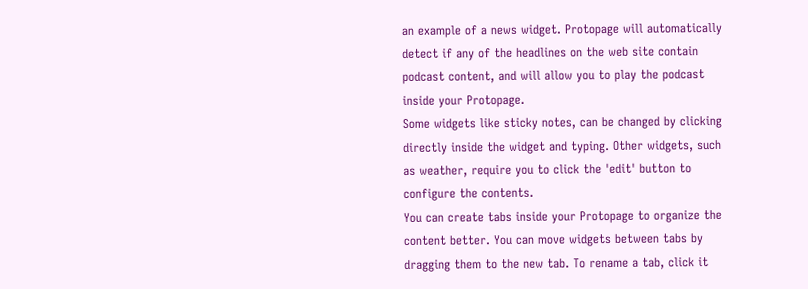an example of a news widget. Protopage will automatically detect if any of the headlines on the web site contain podcast content, and will allow you to play the podcast inside your Protopage.
Some widgets like sticky notes, can be changed by clicking directly inside the widget and typing. Other widgets, such as weather, require you to click the 'edit' button to configure the contents.
You can create tabs inside your Protopage to organize the content better. You can move widgets between tabs by dragging them to the new tab. To rename a tab, click it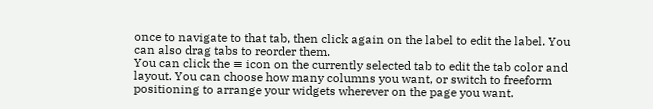once to navigate to that tab, then click again on the label to edit the label. You can also drag tabs to reorder them.
You can click the ≡ icon on the currently selected tab to edit the tab color and layout. You can choose how many columns you want, or switch to freeform positioning to arrange your widgets wherever on the page you want.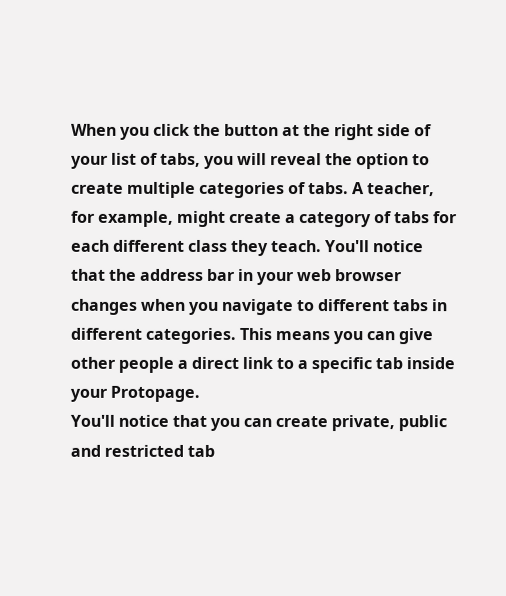When you click the button at the right side of your list of tabs, you will reveal the option to create multiple categories of tabs. A teacher, for example, might create a category of tabs for each different class they teach. You'll notice that the address bar in your web browser changes when you navigate to different tabs in different categories. This means you can give other people a direct link to a specific tab inside your Protopage.
You'll notice that you can create private, public and restricted tab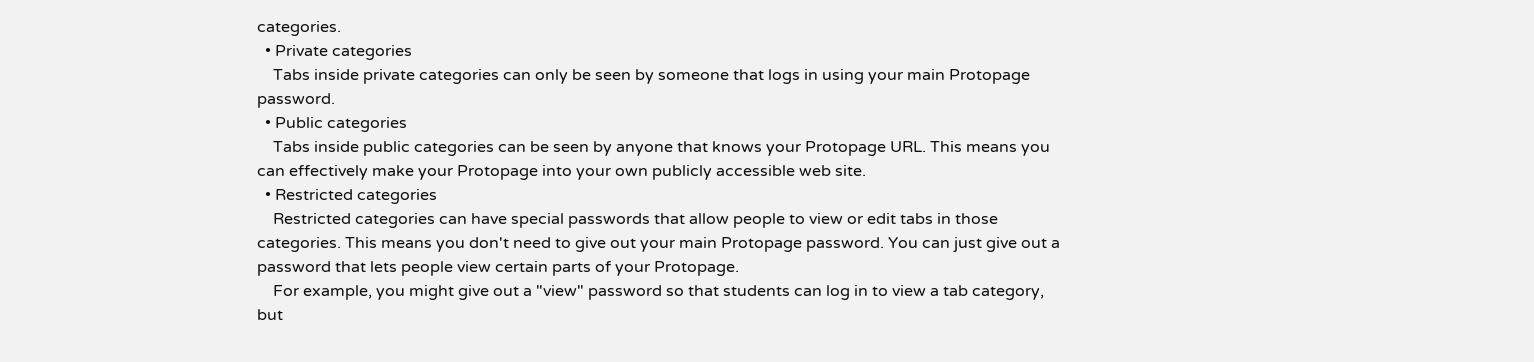categories.
  • Private categories
    Tabs inside private categories can only be seen by someone that logs in using your main Protopage password.
  • Public categories
    Tabs inside public categories can be seen by anyone that knows your Protopage URL. This means you can effectively make your Protopage into your own publicly accessible web site.
  • Restricted categories
    Restricted categories can have special passwords that allow people to view or edit tabs in those categories. This means you don't need to give out your main Protopage password. You can just give out a password that lets people view certain parts of your Protopage.
    For example, you might give out a "view" password so that students can log in to view a tab category, but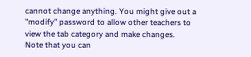cannot change anything. You might give out a "modify" password to allow other teachers to view the tab category and make changes.
Note that you can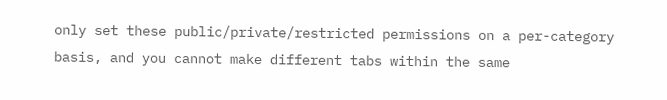only set these public/private/restricted permissions on a per-category basis, and you cannot make different tabs within the same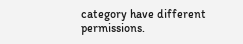category have different permissions.